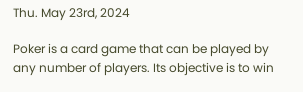Thu. May 23rd, 2024

Poker is a card game that can be played by any number of players. Its objective is to win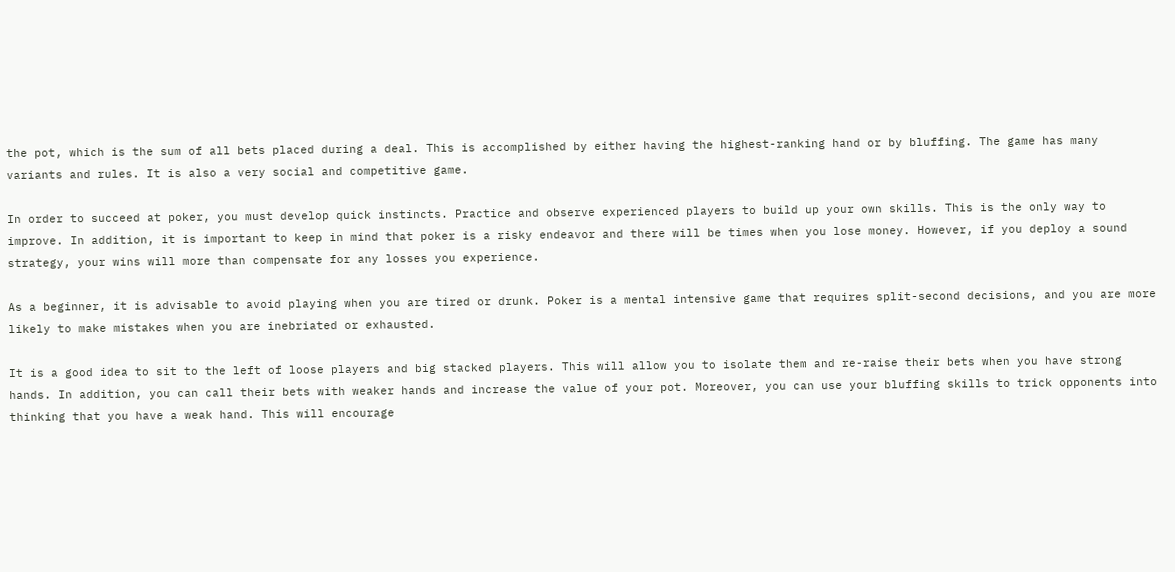the pot, which is the sum of all bets placed during a deal. This is accomplished by either having the highest-ranking hand or by bluffing. The game has many variants and rules. It is also a very social and competitive game.

In order to succeed at poker, you must develop quick instincts. Practice and observe experienced players to build up your own skills. This is the only way to improve. In addition, it is important to keep in mind that poker is a risky endeavor and there will be times when you lose money. However, if you deploy a sound strategy, your wins will more than compensate for any losses you experience.

As a beginner, it is advisable to avoid playing when you are tired or drunk. Poker is a mental intensive game that requires split-second decisions, and you are more likely to make mistakes when you are inebriated or exhausted.

It is a good idea to sit to the left of loose players and big stacked players. This will allow you to isolate them and re-raise their bets when you have strong hands. In addition, you can call their bets with weaker hands and increase the value of your pot. Moreover, you can use your bluffing skills to trick opponents into thinking that you have a weak hand. This will encourage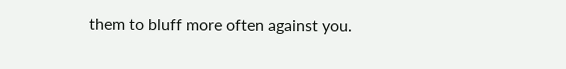them to bluff more often against you.